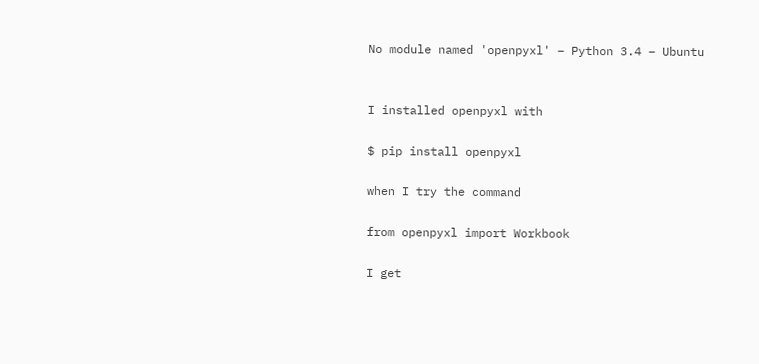No module named 'openpyxl' – Python 3.4 – Ubuntu


I installed openpyxl with

$ pip install openpyxl

when I try the command

from openpyxl import Workbook

I get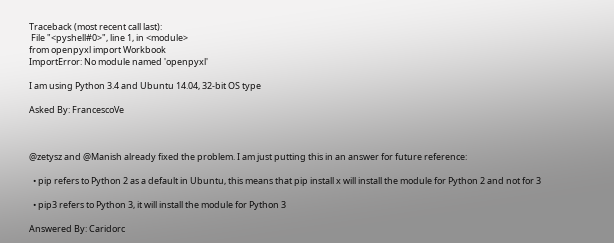Traceback (most recent call last):
 File "<pyshell#0>", line 1, in <module>
from openpyxl import Workbook
ImportError: No module named 'openpyxl'

I am using Python 3.4 and Ubuntu 14.04, 32-bit OS type

Asked By: FrancescoVe



@zetysz and @Manish already fixed the problem. I am just putting this in an answer for future reference:

  • pip refers to Python 2 as a default in Ubuntu, this means that pip install x will install the module for Python 2 and not for 3

  • pip3 refers to Python 3, it will install the module for Python 3

Answered By: Caridorc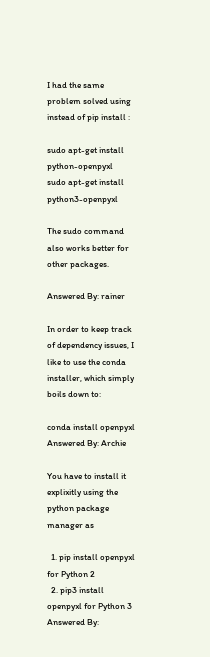I had the same problem solved using instead of pip install :

sudo apt-get install python-openpyxl
sudo apt-get install python3-openpyxl

The sudo command also works better for other packages.

Answered By: rainer

In order to keep track of dependency issues, I like to use the conda installer, which simply boils down to:

conda install openpyxl
Answered By: Archie

You have to install it explixitly using the python package manager as

  1. pip install openpyxl for Python 2
  2. pip3 install openpyxl for Python 3
Answered By: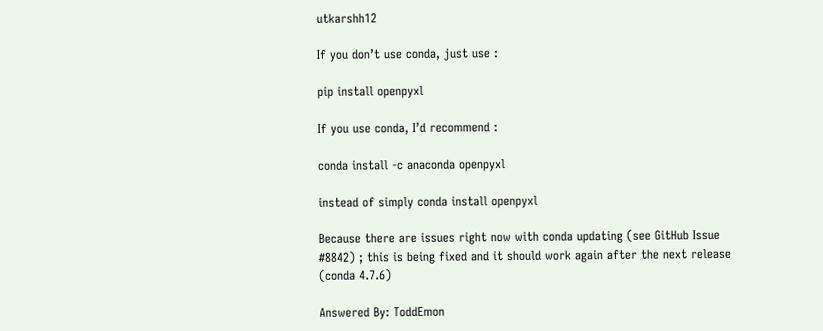utkarshh12

If you don’t use conda, just use :

pip install openpyxl

If you use conda, I’d recommend :

conda install -c anaconda openpyxl

instead of simply conda install openpyxl

Because there are issues right now with conda updating (see GitHub Issue #8842) ; this is being fixed and it should work again after the next release (conda 4.7.6)

Answered By: ToddEmon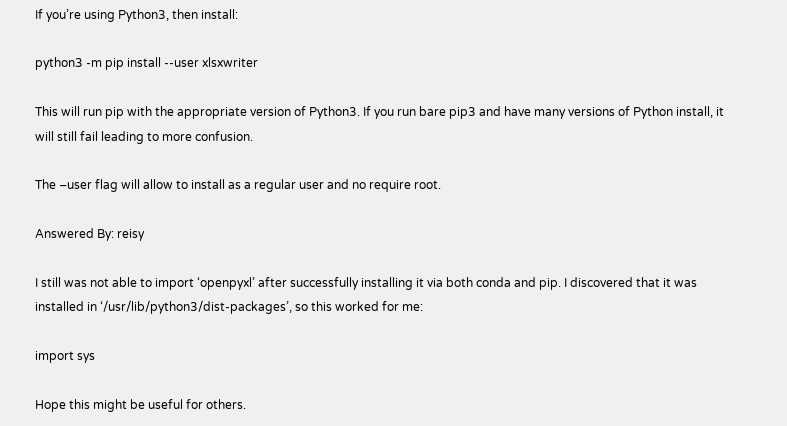If you’re using Python3, then install:

python3 -m pip install --user xlsxwriter

This will run pip with the appropriate version of Python3. If you run bare pip3 and have many versions of Python install, it will still fail leading to more confusion.

The –user flag will allow to install as a regular user and no require root.

Answered By: reisy

I still was not able to import ‘openpyxl’ after successfully installing it via both conda and pip. I discovered that it was installed in ‘/usr/lib/python3/dist-packages’, so this worked for me:

import sys

Hope this might be useful for others.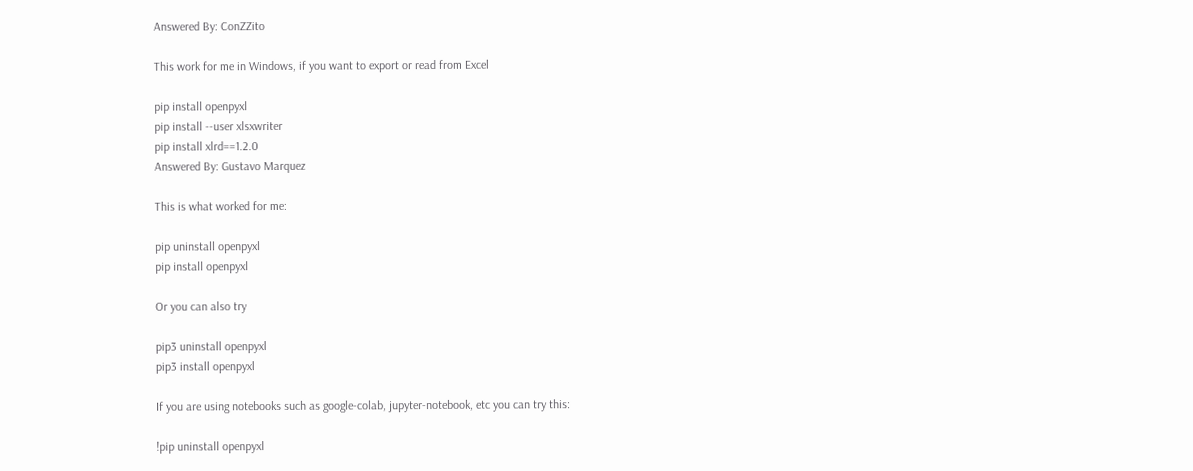Answered By: ConZZito

This work for me in Windows, if you want to export or read from Excel

pip install openpyxl
pip install --user xlsxwriter
pip install xlrd==1.2.0
Answered By: Gustavo Marquez

This is what worked for me:

pip uninstall openpyxl
pip install openpyxl

Or you can also try

pip3 uninstall openpyxl
pip3 install openpyxl

If you are using notebooks such as google-colab, jupyter-notebook, etc you can try this:

!pip uninstall openpyxl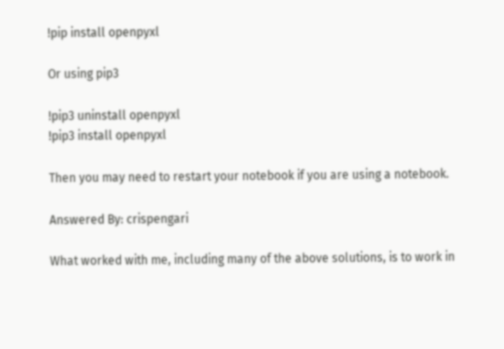!pip install openpyxl

Or using pip3

!pip3 uninstall openpyxl
!pip3 install openpyxl

Then you may need to restart your notebook if you are using a notebook.

Answered By: crispengari

What worked with me, including many of the above solutions, is to work in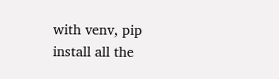with venv, pip install all the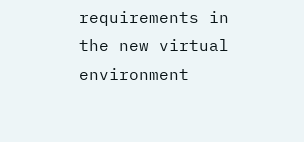requirements in the new virtual environment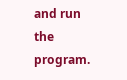and run the program.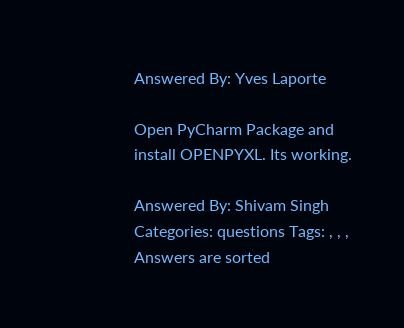Answered By: Yves Laporte

Open PyCharm Package and install OPENPYXL. Its working.

Answered By: Shivam Singh
Categories: questions Tags: , , ,
Answers are sorted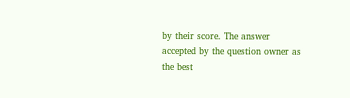by their score. The answer accepted by the question owner as the best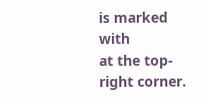is marked with
at the top-right corner.